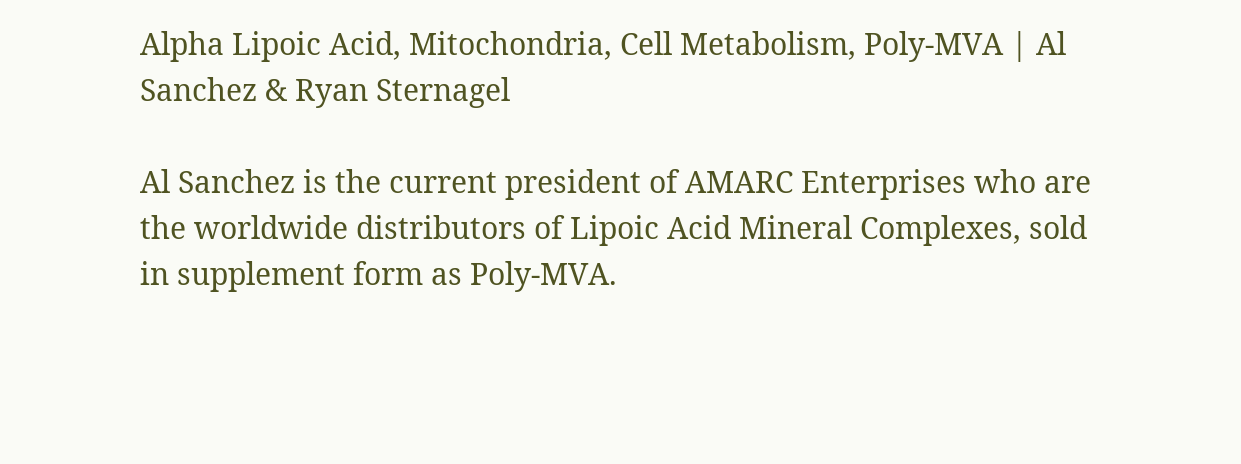Alpha Lipoic Acid, Mitochondria, Cell Metabolism, Poly-MVA | Al Sanchez & Ryan Sternagel

Al Sanchez is the current president of AMARC Enterprises who are the worldwide distributors of Lipoic Acid Mineral Complexes, sold in supplement form as Poly-MVA.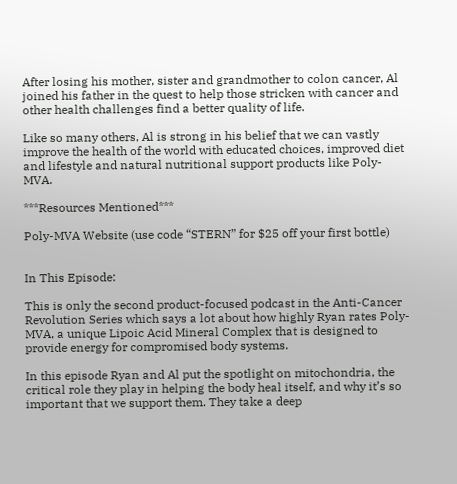After losing his mother, sister and grandmother to colon cancer, Al joined his father in the quest to help those stricken with cancer and other health challenges find a better quality of life.

Like so many others, Al is strong in his belief that we can vastly improve the health of the world with educated choices, improved diet and lifestyle and natural nutritional support products like Poly-MVA.

***Resources Mentioned***

Poly-MVA Website (use code “STERN” for $25 off your first bottle)


In This Episode:

This is only the second product-focused podcast in the Anti-Cancer Revolution Series which says a lot about how highly Ryan rates Poly-MVA, a unique Lipoic Acid Mineral Complex that is designed to provide energy for compromised body systems.

In this episode Ryan and Al put the spotlight on mitochondria, the critical role they play in helping the body heal itself, and why it’s so important that we support them. They take a deep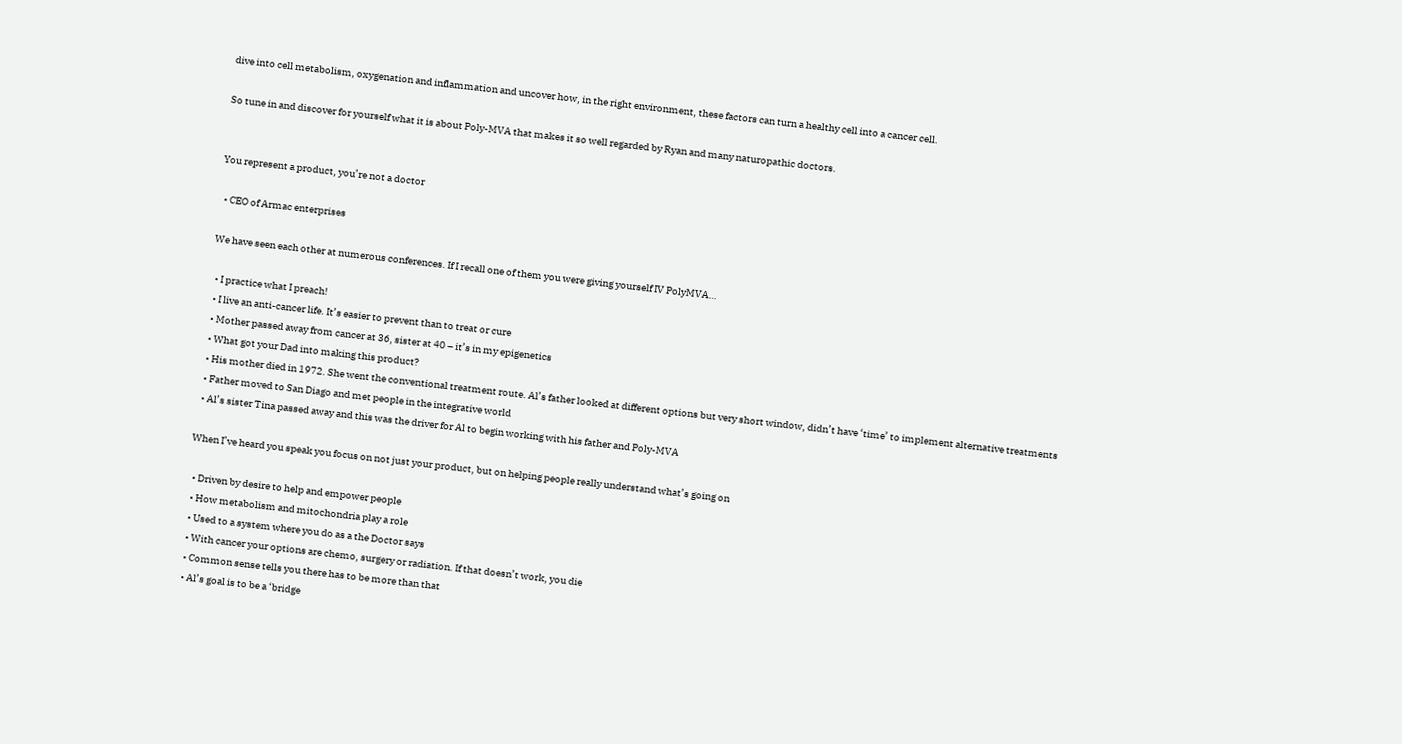dive into cell metabolism, oxygenation and inflammation and uncover how, in the right environment, these factors can turn a healthy cell into a cancer cell.

So tune in and discover for yourself what it is about Poly-MVA that makes it so well regarded by Ryan and many naturopathic doctors.


You represent a product, you’re not a doctor

  • CEO of Armac enterprises

We have seen each other at numerous conferences. If I recall one of them you were giving yourself IV PolyMVA…

  • I practice what I preach!
  • I live an anti-cancer life. It’s easier to prevent than to treat or cure
  • Mother passed away from cancer at 36, sister at 40 – it’s in my epigenetics
  • What got your Dad into making this product?
  • His mother died in 1972. She went the conventional treatment route. Al’s father looked at different options but very short window, didn’t have ‘time’ to implement alternative treatments
  • Father moved to San Diago and met people in the integrative world
  • Al’s sister Tina passed away and this was the driver for Al to begin working with his father and Poly-MVA

When I’ve heard you speak you focus on not just your product, but on helping people really understand what’s going on

  • Driven by desire to help and empower people
  • How metabolism and mitochondria play a role
  • Used to a system where you do as a the Doctor says
  • With cancer your options are chemo, surgery or radiation. If that doesn’t work, you die
  • Common sense tells you there has to be more than that
  • Al’s goal is to be a ‘bridge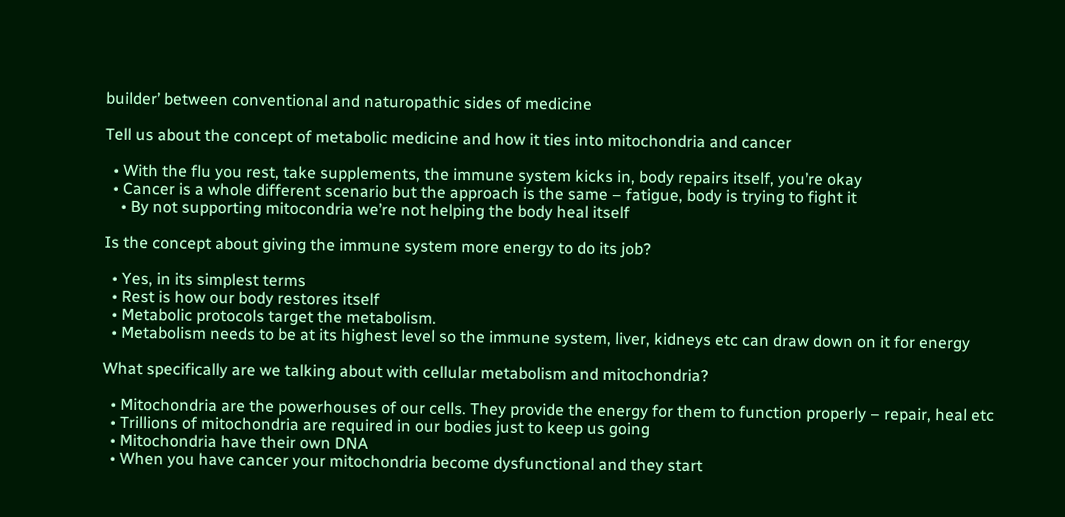builder’ between conventional and naturopathic sides of medicine

Tell us about the concept of metabolic medicine and how it ties into mitochondria and cancer

  • With the flu you rest, take supplements, the immune system kicks in, body repairs itself, you’re okay
  • Cancer is a whole different scenario but the approach is the same – fatigue, body is trying to fight it
    • By not supporting mitocondria we’re not helping the body heal itself

Is the concept about giving the immune system more energy to do its job?

  • Yes, in its simplest terms
  • Rest is how our body restores itself
  • Metabolic protocols target the metabolism.
  • Metabolism needs to be at its highest level so the immune system, liver, kidneys etc can draw down on it for energy

What specifically are we talking about with cellular metabolism and mitochondria?

  • Mitochondria are the powerhouses of our cells. They provide the energy for them to function properly – repair, heal etc
  • Trillions of mitochondria are required in our bodies just to keep us going
  • Mitochondria have their own DNA
  • When you have cancer your mitochondria become dysfunctional and they start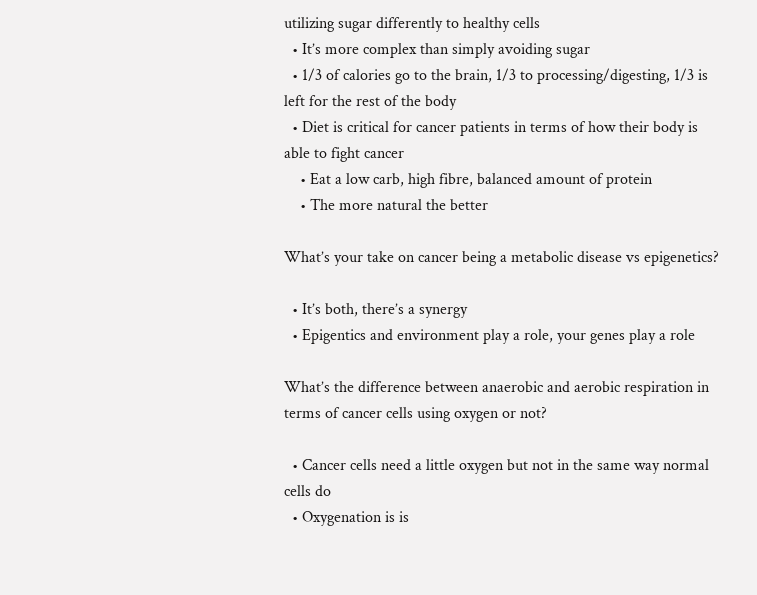utilizing sugar differently to healthy cells
  • It’s more complex than simply avoiding sugar
  • 1/3 of calories go to the brain, 1/3 to processing/digesting, 1/3 is left for the rest of the body
  • Diet is critical for cancer patients in terms of how their body is able to fight cancer
    • Eat a low carb, high fibre, balanced amount of protein
    • The more natural the better

What’s your take on cancer being a metabolic disease vs epigenetics?

  • It’s both, there’s a synergy
  • Epigentics and environment play a role, your genes play a role

What’s the difference between anaerobic and aerobic respiration in terms of cancer cells using oxygen or not?

  • Cancer cells need a little oxygen but not in the same way normal cells do
  • Oxygenation is is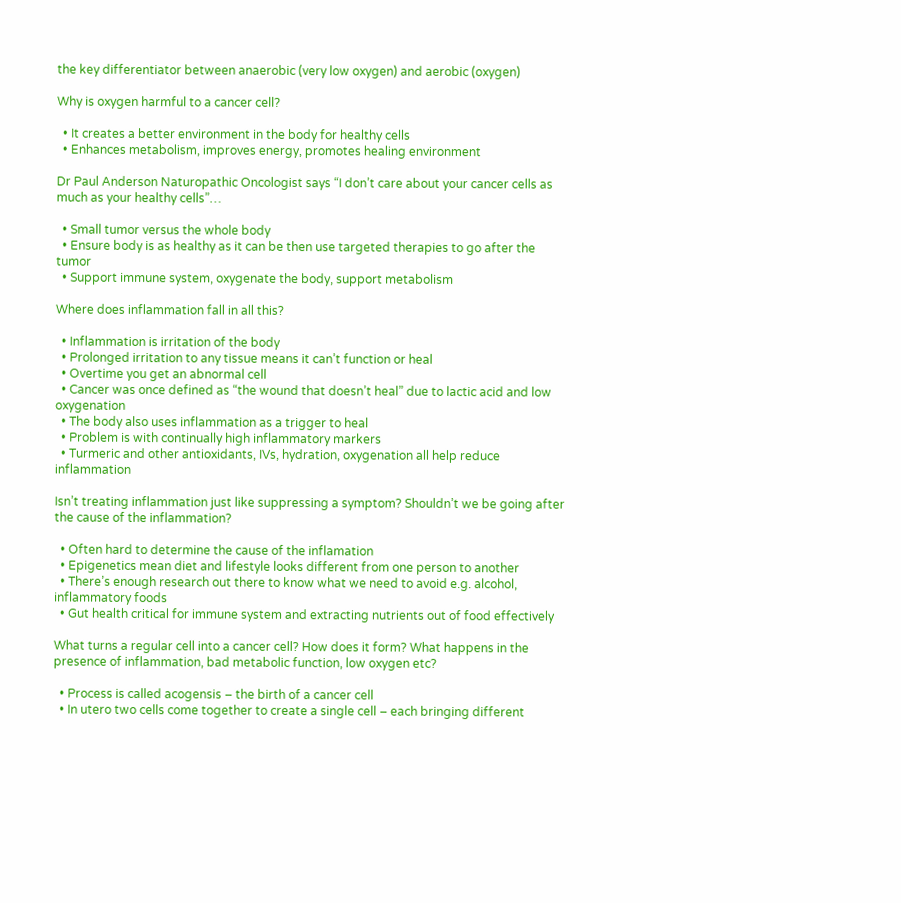the key differentiator between anaerobic (very low oxygen) and aerobic (oxygen)

Why is oxygen harmful to a cancer cell?

  • It creates a better environment in the body for healthy cells
  • Enhances metabolism, improves energy, promotes healing environment

Dr Paul Anderson Naturopathic Oncologist says “I don’t care about your cancer cells as much as your healthy cells”…

  • Small tumor versus the whole body
  • Ensure body is as healthy as it can be then use targeted therapies to go after the tumor
  • Support immune system, oxygenate the body, support metabolism

Where does inflammation fall in all this?

  • Inflammation is irritation of the body
  • Prolonged irritation to any tissue means it can’t function or heal
  • Overtime you get an abnormal cell
  • Cancer was once defined as “the wound that doesn’t heal” due to lactic acid and low oxygenation
  • The body also uses inflammation as a trigger to heal
  • Problem is with continually high inflammatory markers
  • Turmeric and other antioxidants, IVs, hydration, oxygenation all help reduce inflammation

Isn’t treating inflammation just like suppressing a symptom? Shouldn’t we be going after the cause of the inflammation?

  • Often hard to determine the cause of the inflamation
  • Epigenetics mean diet and lifestyle looks different from one person to another
  • There’s enough research out there to know what we need to avoid e.g. alcohol, inflammatory foods
  • Gut health critical for immune system and extracting nutrients out of food effectively

What turns a regular cell into a cancer cell? How does it form? What happens in the presence of inflammation, bad metabolic function, low oxygen etc?

  • Process is called acogensis – the birth of a cancer cell
  • In utero two cells come together to create a single cell – each bringing different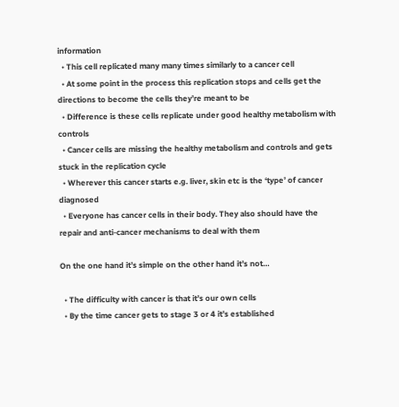information
  • This cell replicated many many times similarly to a cancer cell
  • At some point in the process this replication stops and cells get the directions to become the cells they’re meant to be
  • Difference is these cells replicate under good healthy metabolism with controls
  • Cancer cells are missing the healthy metabolism and controls and gets stuck in the replication cycle
  • Wherever this cancer starts e.g. liver, skin etc is the ‘type’ of cancer diagnosed
  • Everyone has cancer cells in their body. They also should have the repair and anti-cancer mechanisms to deal with them

On the one hand it’s simple on the other hand it’s not…

  • The difficulty with cancer is that it’s our own cells
  • By the time cancer gets to stage 3 or 4 it’s established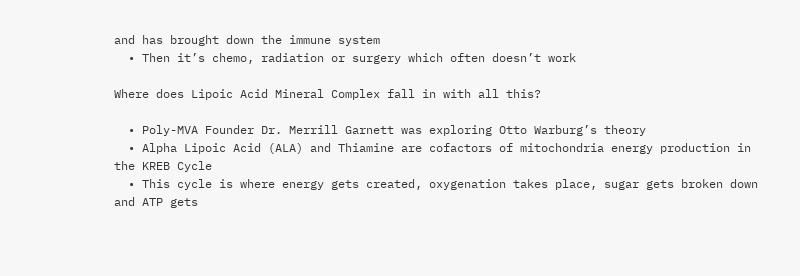and has brought down the immune system
  • Then it’s chemo, radiation or surgery which often doesn’t work

Where does Lipoic Acid Mineral Complex fall in with all this?

  • Poly-MVA Founder Dr. Merrill Garnett was exploring Otto Warburg’s theory
  • Alpha Lipoic Acid (ALA) and Thiamine are cofactors of mitochondria energy production in the KREB Cycle
  • This cycle is where energy gets created, oxygenation takes place, sugar gets broken down and ATP gets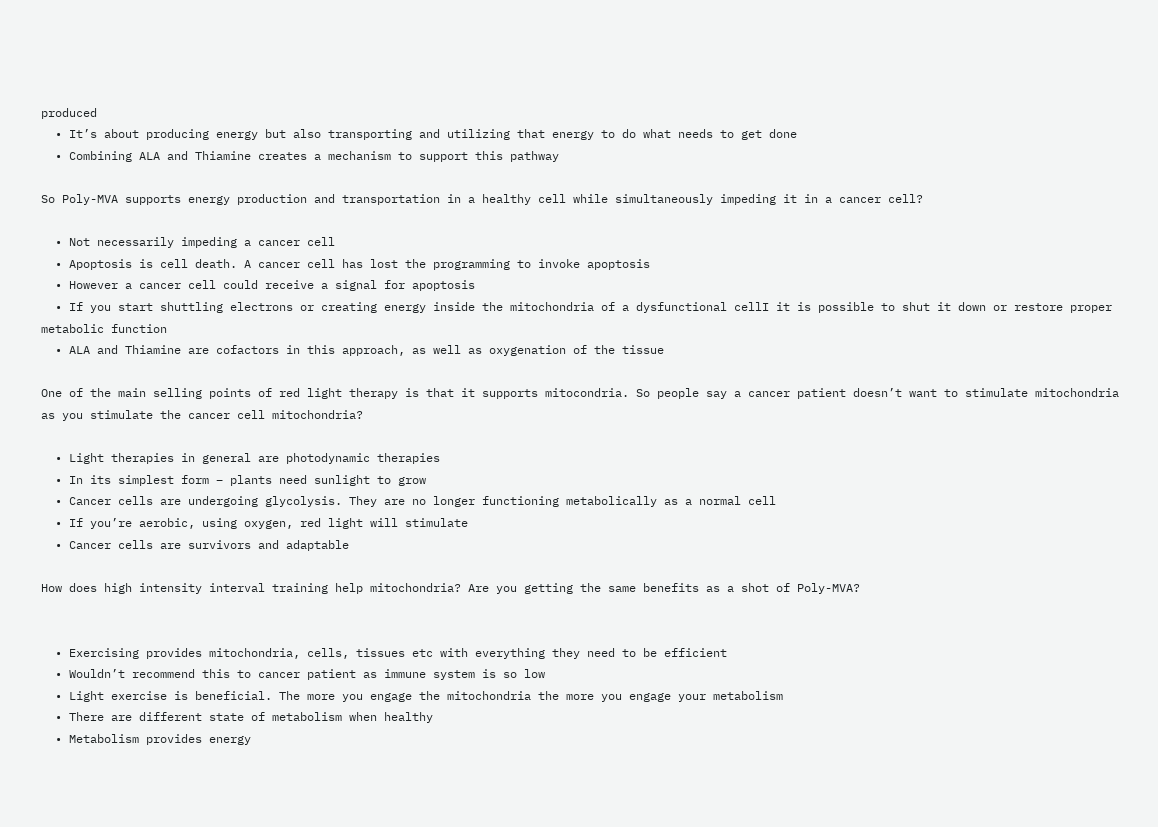produced
  • It’s about producing energy but also transporting and utilizing that energy to do what needs to get done
  • Combining ALA and Thiamine creates a mechanism to support this pathway

So Poly-MVA supports energy production and transportation in a healthy cell while simultaneously impeding it in a cancer cell?

  • Not necessarily impeding a cancer cell
  • Apoptosis is cell death. A cancer cell has lost the programming to invoke apoptosis
  • However a cancer cell could receive a signal for apoptosis
  • If you start shuttling electrons or creating energy inside the mitochondria of a dysfunctional cellI it is possible to shut it down or restore proper metabolic function
  • ALA and Thiamine are cofactors in this approach, as well as oxygenation of the tissue

One of the main selling points of red light therapy is that it supports mitocondria. So people say a cancer patient doesn’t want to stimulate mitochondria as you stimulate the cancer cell mitochondria?

  • Light therapies in general are photodynamic therapies
  • In its simplest form – plants need sunlight to grow
  • Cancer cells are undergoing glycolysis. They are no longer functioning metabolically as a normal cell
  • If you’re aerobic, using oxygen, red light will stimulate
  • Cancer cells are survivors and adaptable

How does high intensity interval training help mitochondria? Are you getting the same benefits as a shot of Poly-MVA?


  • Exercising provides mitochondria, cells, tissues etc with everything they need to be efficient
  • Wouldn’t recommend this to cancer patient as immune system is so low
  • Light exercise is beneficial. The more you engage the mitochondria the more you engage your metabolism
  • There are different state of metabolism when healthy
  • Metabolism provides energy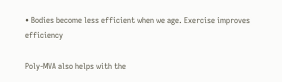• Bodies become less efficient when we age. Exercise improves efficiency

Poly-MVA also helps with the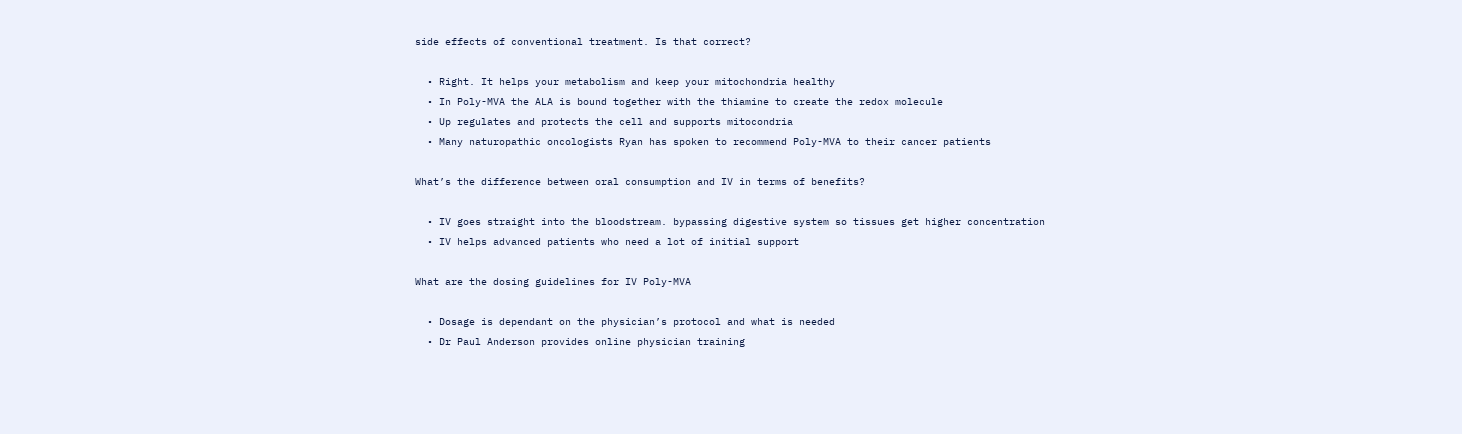side effects of conventional treatment. Is that correct?

  • Right. It helps your metabolism and keep your mitochondria healthy
  • In Poly-MVA the ALA is bound together with the thiamine to create the redox molecule
  • Up regulates and protects the cell and supports mitocondria
  • Many naturopathic oncologists Ryan has spoken to recommend Poly-MVA to their cancer patients

What’s the difference between oral consumption and IV in terms of benefits?

  • IV goes straight into the bloodstream. bypassing digestive system so tissues get higher concentration
  • IV helps advanced patients who need a lot of initial support

What are the dosing guidelines for IV Poly-MVA

  • Dosage is dependant on the physician’s protocol and what is needed
  • Dr Paul Anderson provides online physician training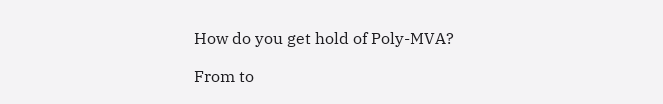How do you get hold of Poly-MVA?

From to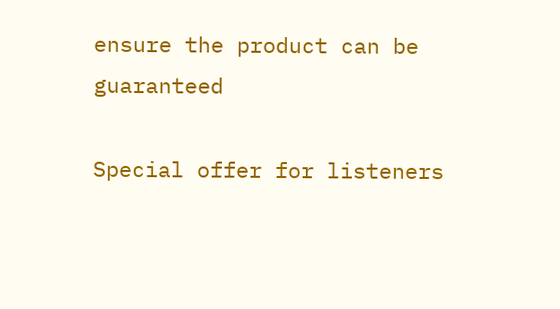ensure the product can be guaranteed

Special offer for listeners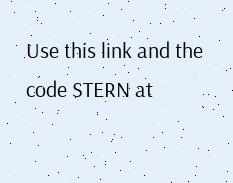Use this link and the code STERN at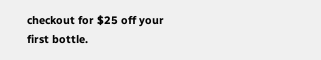checkout for $25 off your first bottle.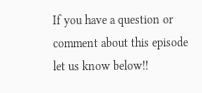If you have a question or comment about this episode let us know below!!